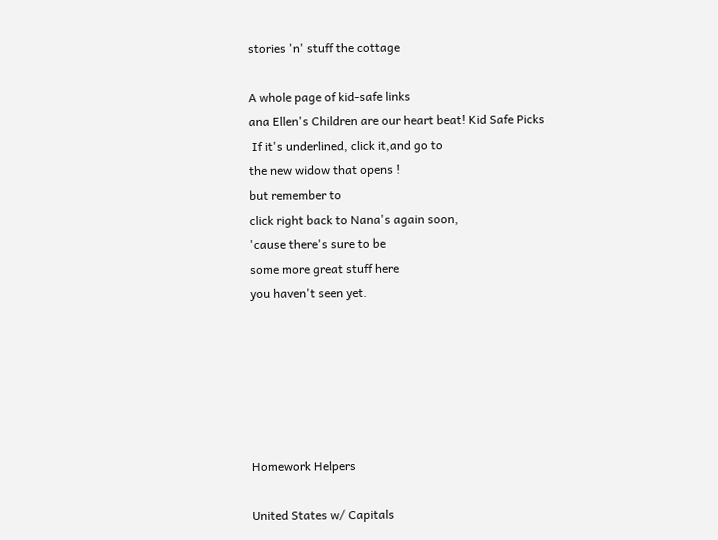stories 'n' stuff the cottage

A whole page of kid-safe links
ana Ellen's Children are our heart beat! Kid Safe Picks
 If it's underlined, click it,and go to
the new widow that opens !
but remember to
click right back to Nana's again soon,
'cause there's sure to be
some more great stuff here
you haven't seen yet.






Homework Helpers

United States w/ Capitals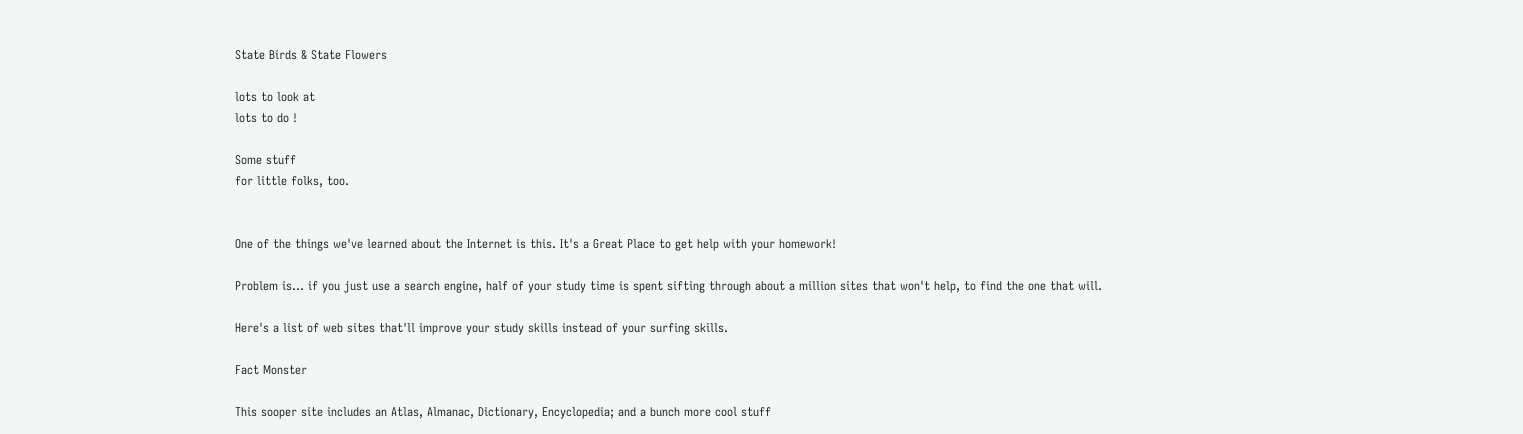State Birds & State Flowers

lots to look at
lots to do !

Some stuff
for little folks, too.


One of the things we've learned about the Internet is this. It's a Great Place to get help with your homework!

Problem is... if you just use a search engine, half of your study time is spent sifting through about a million sites that won't help, to find the one that will.

Here's a list of web sites that'll improve your study skills instead of your surfing skills.

Fact Monster

This sooper site includes an Atlas, Almanac, Dictionary, Encyclopedia; and a bunch more cool stuff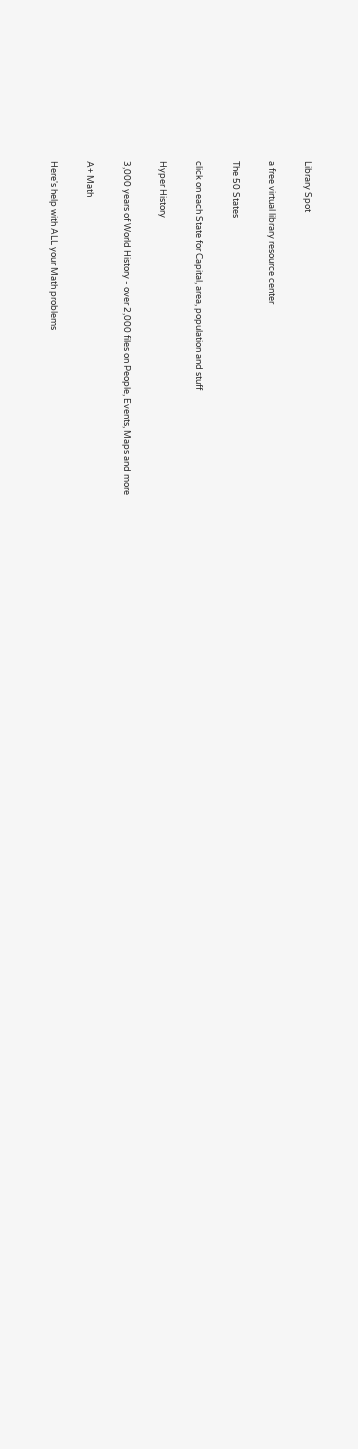Library Spot

a free virtual library resource center

The 50 States

click on each State for Capital, area, population and stuff

Hyper History

3,000 years of World History - over 2,000 files on People, Events, Maps and more

A+ Math

Here's help with ALL your Math problems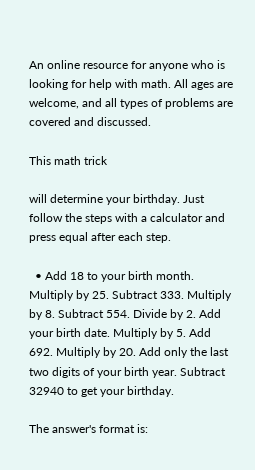An online resource for anyone who is looking for help with math. All ages are welcome, and all types of problems are covered and discussed.

This math trick

will determine your birthday. Just follow the steps with a calculator and press equal after each step.

  • Add 18 to your birth month. Multiply by 25. Subtract 333. Multiply by 8. Subtract 554. Divide by 2. Add your birth date. Multiply by 5. Add 692. Multiply by 20. Add only the last two digits of your birth year. Subtract 32940 to get your birthday.

The answer's format is: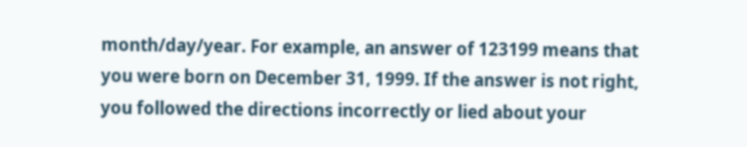month/day/year. For example, an answer of 123199 means that you were born on December 31, 1999. If the answer is not right, you followed the directions incorrectly or lied about your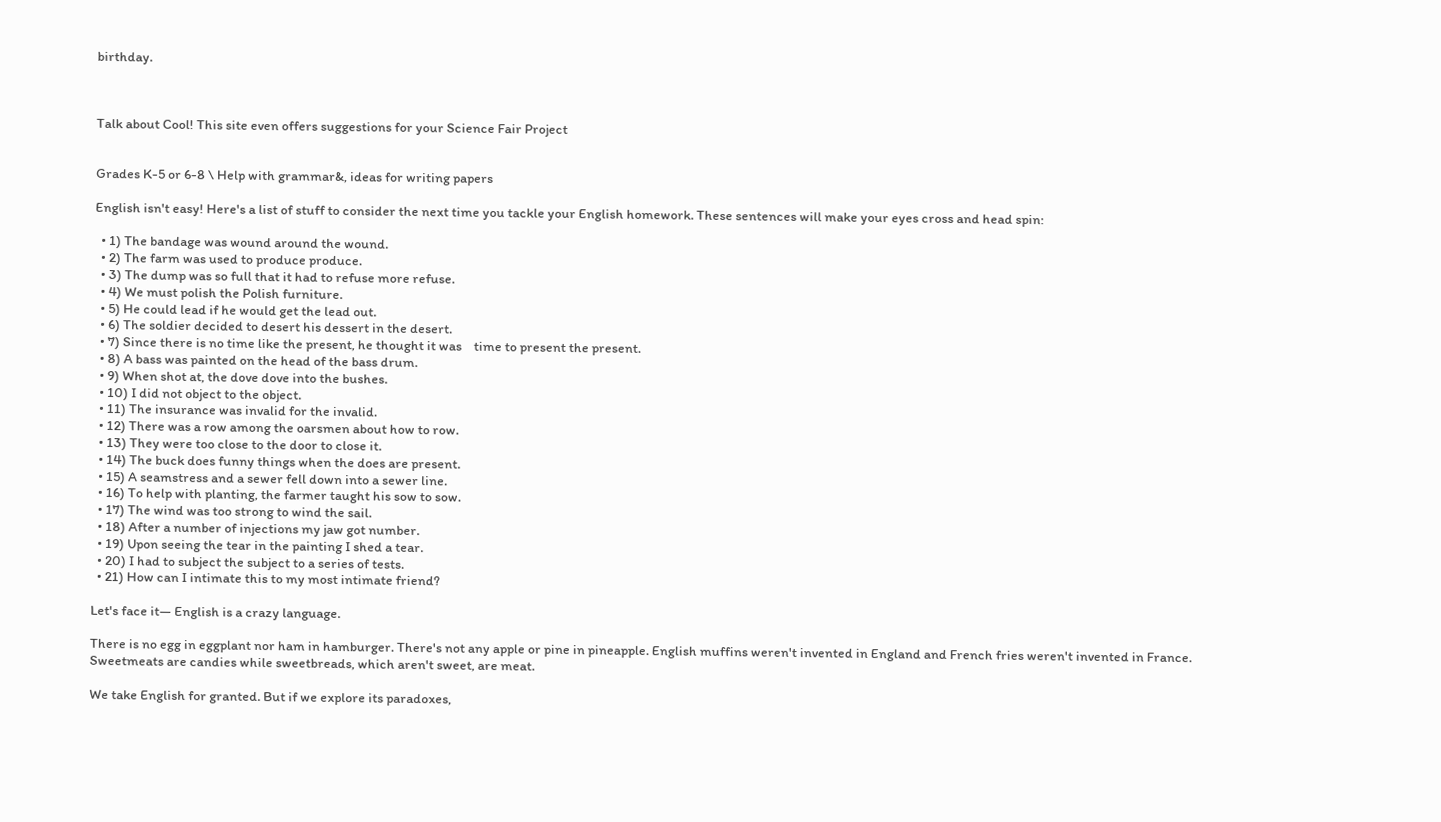birthday.



Talk about Cool! This site even offers suggestions for your Science Fair Project


Grades K-5 or 6-8 \ Help with grammar&, ideas for writing papers

English isn't easy! Here's a list of stuff to consider the next time you tackle your English homework. These sentences will make your eyes cross and head spin:

  • 1) The bandage was wound around the wound.
  • 2) The farm was used to produce produce.
  • 3) The dump was so full that it had to refuse more refuse.
  • 4) We must polish the Polish furniture.
  • 5) He could lead if he would get the lead out.
  • 6) The soldier decided to desert his dessert in the desert.
  • 7) Since there is no time like the present, he thought it was    time to present the present.
  • 8) A bass was painted on the head of the bass drum.
  • 9) When shot at, the dove dove into the bushes.
  • 10) I did not object to the object.
  • 11) The insurance was invalid for the invalid.
  • 12) There was a row among the oarsmen about how to row.
  • 13) They were too close to the door to close it.
  • 14) The buck does funny things when the does are present.
  • 15) A seamstress and a sewer fell down into a sewer line.
  • 16) To help with planting, the farmer taught his sow to sow.
  • 17) The wind was too strong to wind the sail.
  • 18) After a number of injections my jaw got number.
  • 19) Upon seeing the tear in the painting I shed a tear.
  • 20) I had to subject the subject to a series of tests.
  • 21) How can I intimate this to my most intimate friend?

Let's face it— English is a crazy language.

There is no egg in eggplant nor ham in hamburger. There's not any apple or pine in pineapple. English muffins weren't invented in England and French fries weren't invented in France. Sweetmeats are candies while sweetbreads, which aren't sweet, are meat.

We take English for granted. But if we explore its paradoxes,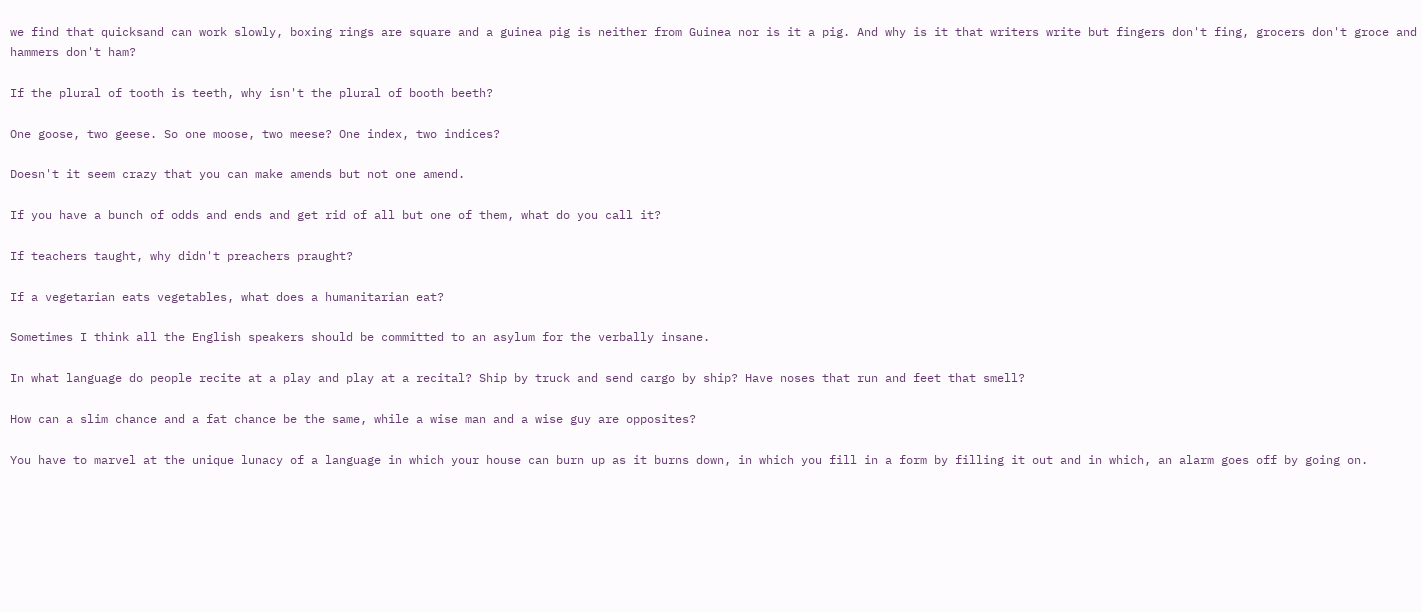we find that quicksand can work slowly, boxing rings are square and a guinea pig is neither from Guinea nor is it a pig. And why is it that writers write but fingers don't fing, grocers don't groce and hammers don't ham?

If the plural of tooth is teeth, why isn't the plural of booth beeth?

One goose, two geese. So one moose, two meese? One index, two indices?

Doesn't it seem crazy that you can make amends but not one amend.

If you have a bunch of odds and ends and get rid of all but one of them, what do you call it?

If teachers taught, why didn't preachers praught?

If a vegetarian eats vegetables, what does a humanitarian eat?

Sometimes I think all the English speakers should be committed to an asylum for the verbally insane.

In what language do people recite at a play and play at a recital? Ship by truck and send cargo by ship? Have noses that run and feet that smell?

How can a slim chance and a fat chance be the same, while a wise man and a wise guy are opposites?

You have to marvel at the unique lunacy of a language in which your house can burn up as it burns down, in which you fill in a form by filling it out and in which, an alarm goes off by going on.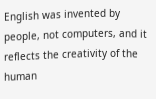English was invented by people, not computers, and it reflects the creativity of the human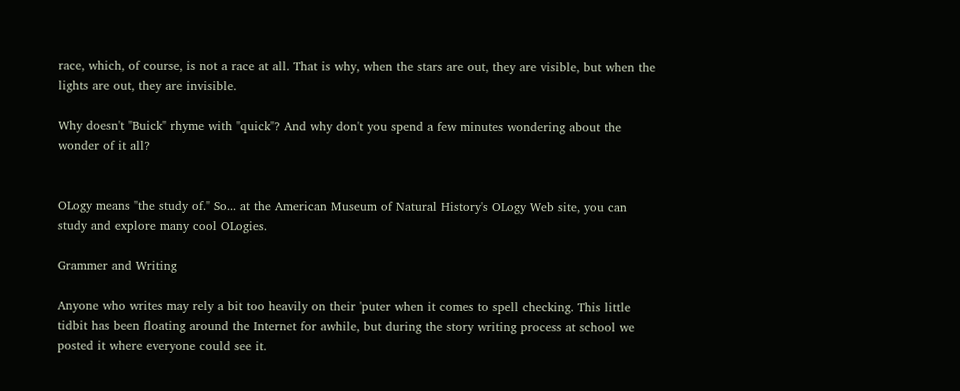race, which, of course, is not a race at all. That is why, when the stars are out, they are visible, but when the lights are out, they are invisible.

Why doesn't "Buick" rhyme with "quick"? And why don't you spend a few minutes wondering about the wonder of it all?


OLogy means "the study of." So... at the American Museum of Natural History's OLogy Web site, you can study and explore many cool OLogies.

Grammer and Writing

Anyone who writes may rely a bit too heavily on their 'puter when it comes to spell checking. This little tidbit has been floating around the Internet for awhile, but during the story writing process at school we posted it where everyone could see it.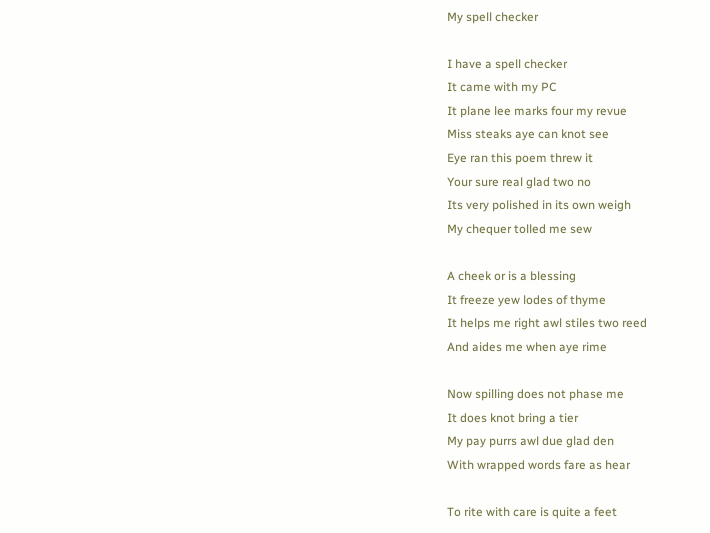My spell checker

I have a spell checker
It came with my PC
It plane lee marks four my revue
Miss steaks aye can knot see
Eye ran this poem threw it
Your sure real glad two no
Its very polished in its own weigh
My chequer tolled me sew

A cheek or is a blessing
It freeze yew lodes of thyme
It helps me right awl stiles two reed
And aides me when aye rime

Now spilling does not phase me
It does knot bring a tier
My pay purrs awl due glad den
With wrapped words fare as hear

To rite with care is quite a feet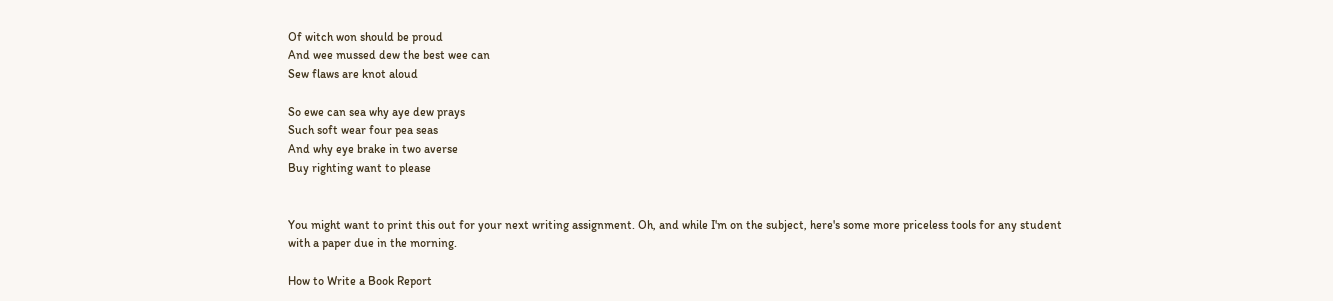Of witch won should be proud
And wee mussed dew the best wee can
Sew flaws are knot aloud

So ewe can sea why aye dew prays
Such soft wear four pea seas
And why eye brake in two averse
Buy righting want to please


You might want to print this out for your next writing assignment. Oh, and while I'm on the subject, here's some more priceless tools for any student with a paper due in the morning.

How to Write a Book Report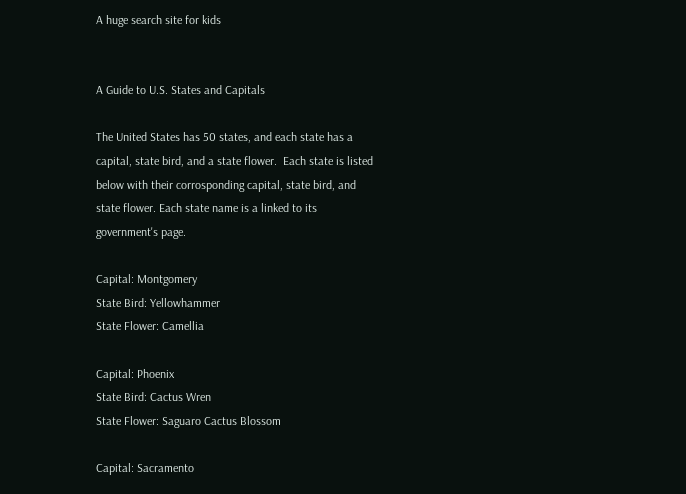A huge search site for kids


A Guide to U.S. States and Capitals

The United States has 50 states, and each state has a capital, state bird, and a state flower.  Each state is listed below with their corrosponding capital, state bird, and state flower. Each state name is a linked to its government's page.

Capital: Montgomery
State Bird: Yellowhammer
State Flower: Camellia

Capital: Phoenix
State Bird: Cactus Wren
State Flower: Saguaro Cactus Blossom

Capital: Sacramento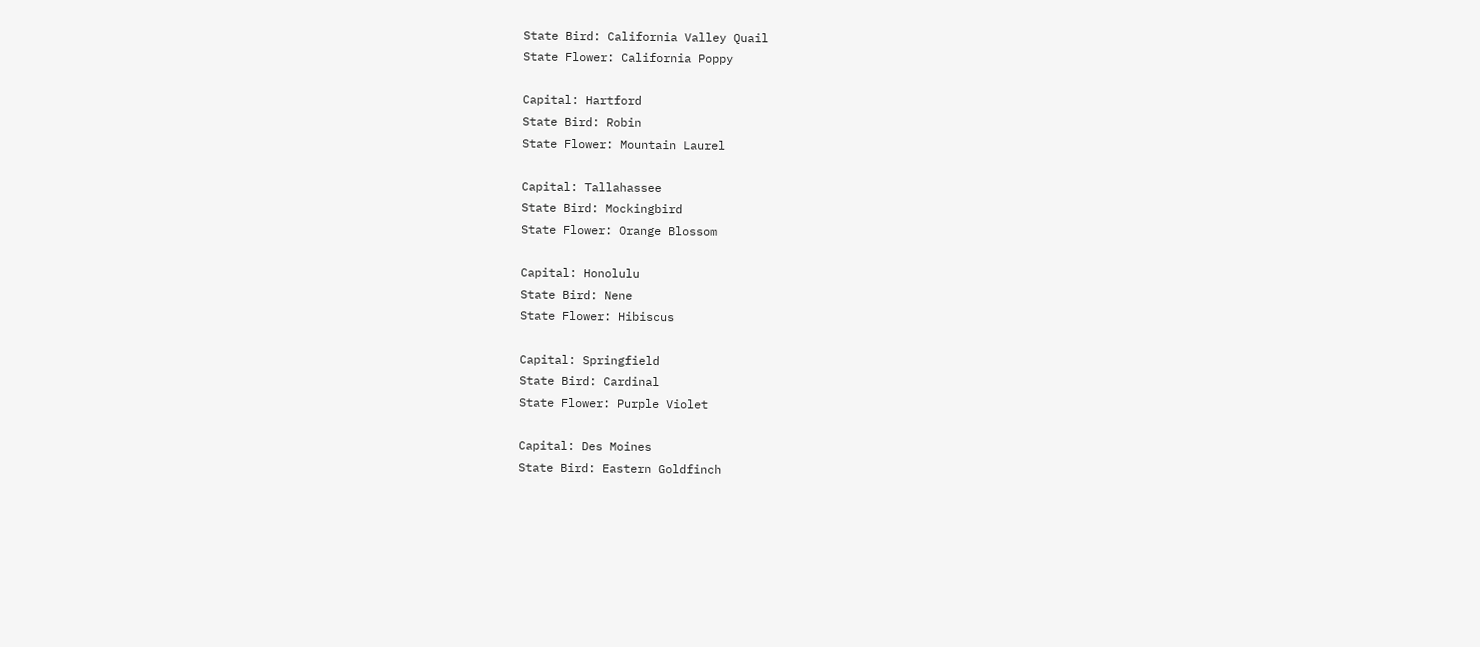State Bird: California Valley Quail
State Flower: California Poppy

Capital: Hartford
State Bird: Robin
State Flower: Mountain Laurel

Capital: Tallahassee
State Bird: Mockingbird
State Flower: Orange Blossom

Capital: Honolulu
State Bird: Nene
State Flower: Hibiscus

Capital: Springfield
State Bird: Cardinal
State Flower: Purple Violet

Capital: Des Moines
State Bird: Eastern Goldfinch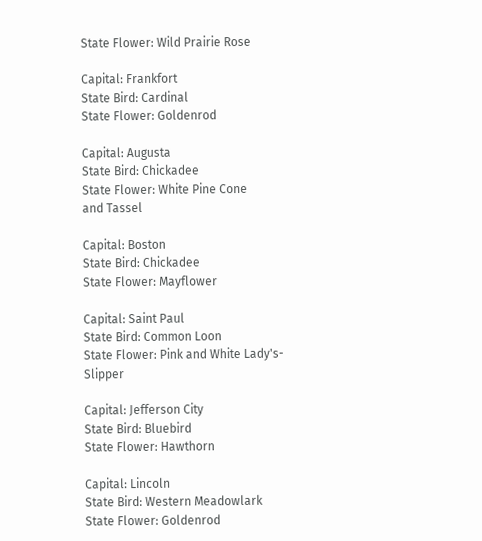State Flower: Wild Prairie Rose

Capital: Frankfort
State Bird: Cardinal
State Flower: Goldenrod

Capital: Augusta
State Bird: Chickadee
State Flower: White Pine Cone
and Tassel

Capital: Boston
State Bird: Chickadee
State Flower: Mayflower

Capital: Saint Paul
State Bird: Common Loon
State Flower: Pink and White Lady's-Slipper

Capital: Jefferson City
State Bird: Bluebird
State Flower: Hawthorn

Capital: Lincoln
State Bird: Western Meadowlark
State Flower: Goldenrod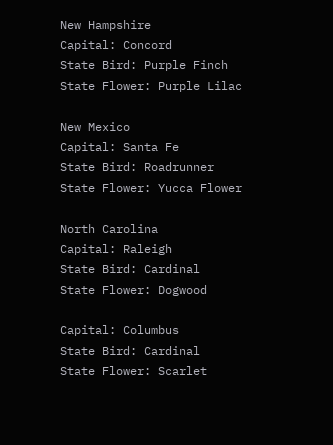New Hampshire
Capital: Concord
State Bird: Purple Finch
State Flower: Purple Lilac

New Mexico
Capital: Santa Fe
State Bird: Roadrunner
State Flower: Yucca Flower

North Carolina
Capital: Raleigh
State Bird: Cardinal
State Flower: Dogwood

Capital: Columbus
State Bird: Cardinal
State Flower: Scarlet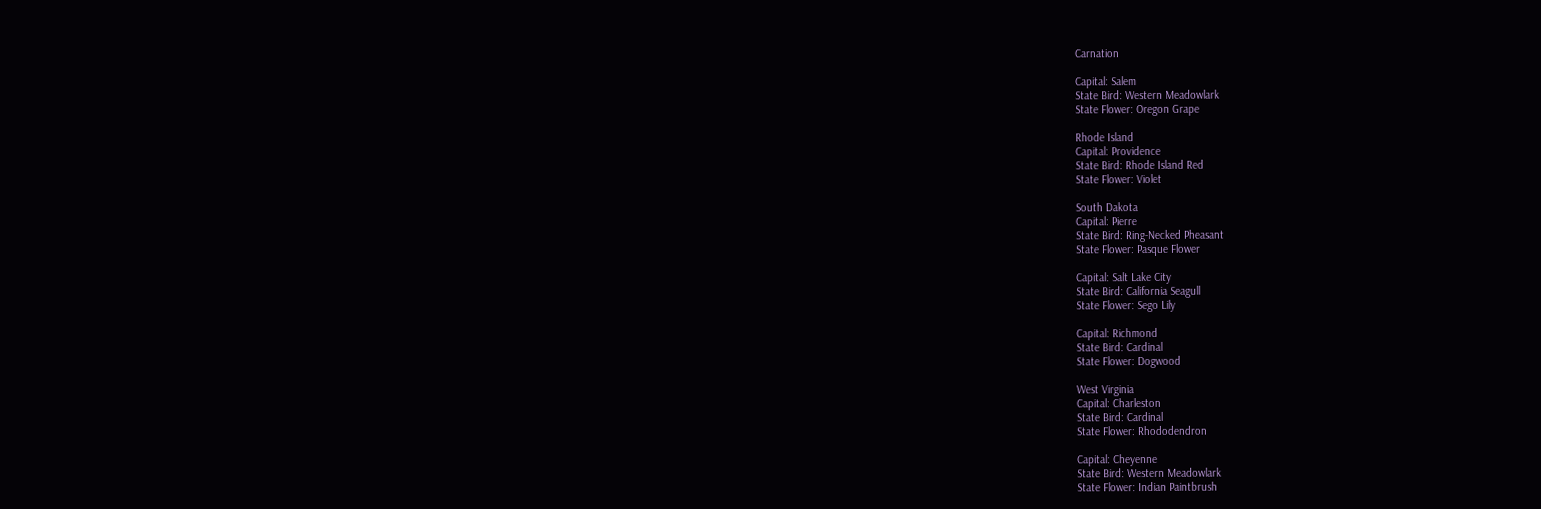Carnation

Capital: Salem
State Bird: Western Meadowlark
State Flower: Oregon Grape

Rhode Island
Capital: Providence
State Bird: Rhode Island Red
State Flower: Violet

South Dakota
Capital: Pierre
State Bird: Ring-Necked Pheasant
State Flower: Pasque Flower

Capital: Salt Lake City
State Bird: California Seagull
State Flower: Sego Lily

Capital: Richmond
State Bird: Cardinal
State Flower: Dogwood

West Virginia
Capital: Charleston
State Bird: Cardinal
State Flower: Rhododendron

Capital: Cheyenne
State Bird: Western Meadowlark
State Flower: Indian Paintbrush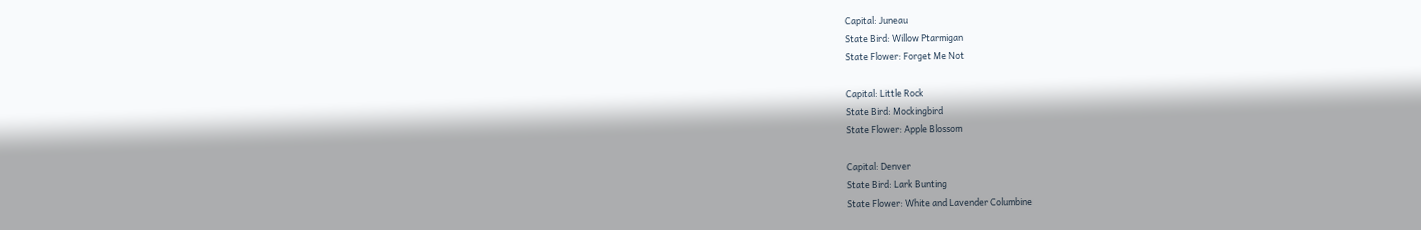Capital: Juneau
State Bird: Willow Ptarmigan
State Flower: Forget Me Not

Capital: Little Rock
State Bird: Mockingbird
State Flower: Apple Blossom

Capital: Denver
State Bird: Lark Bunting
State Flower: White and Lavender Columbine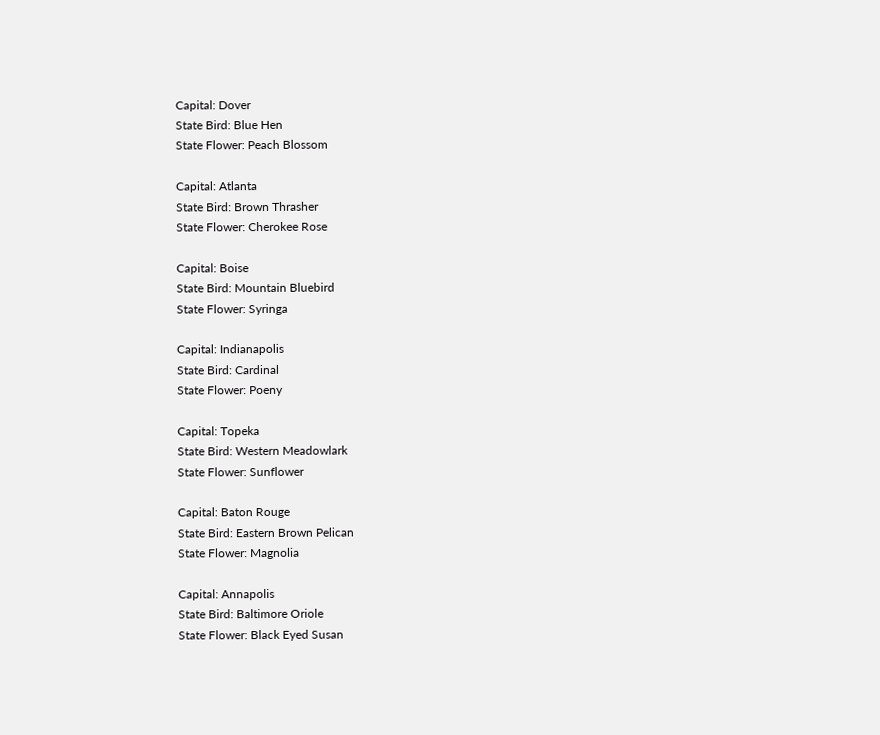Capital: Dover
State Bird: Blue Hen
State Flower: Peach Blossom

Capital: Atlanta
State Bird: Brown Thrasher
State Flower: Cherokee Rose

Capital: Boise
State Bird: Mountain Bluebird
State Flower: Syringa

Capital: Indianapolis
State Bird: Cardinal
State Flower: Poeny

Capital: Topeka
State Bird: Western Meadowlark
State Flower: Sunflower

Capital: Baton Rouge
State Bird: Eastern Brown Pelican
State Flower: Magnolia

Capital: Annapolis
State Bird: Baltimore Oriole
State Flower: Black Eyed Susan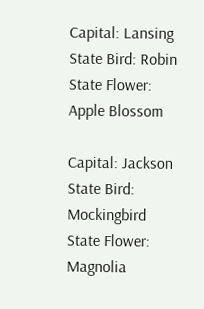Capital: Lansing
State Bird: Robin
State Flower: Apple Blossom

Capital: Jackson
State Bird: Mockingbird
State Flower: Magnolia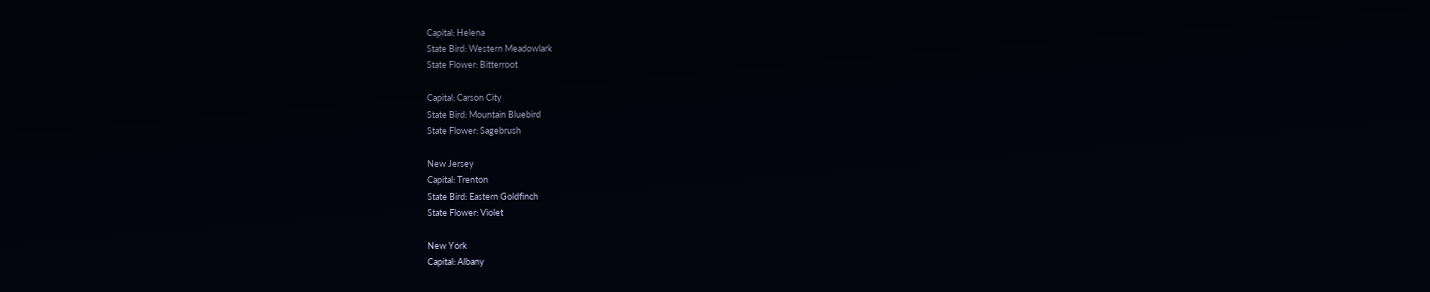Capital: Helena
State Bird: Western Meadowlark
State Flower: Bitterroot

Capital: Carson City
State Bird: Mountain Bluebird
State Flower: Sagebrush

New Jersey
Capital: Trenton
State Bird: Eastern Goldfinch
State Flower: Violet

New York
Capital: Albany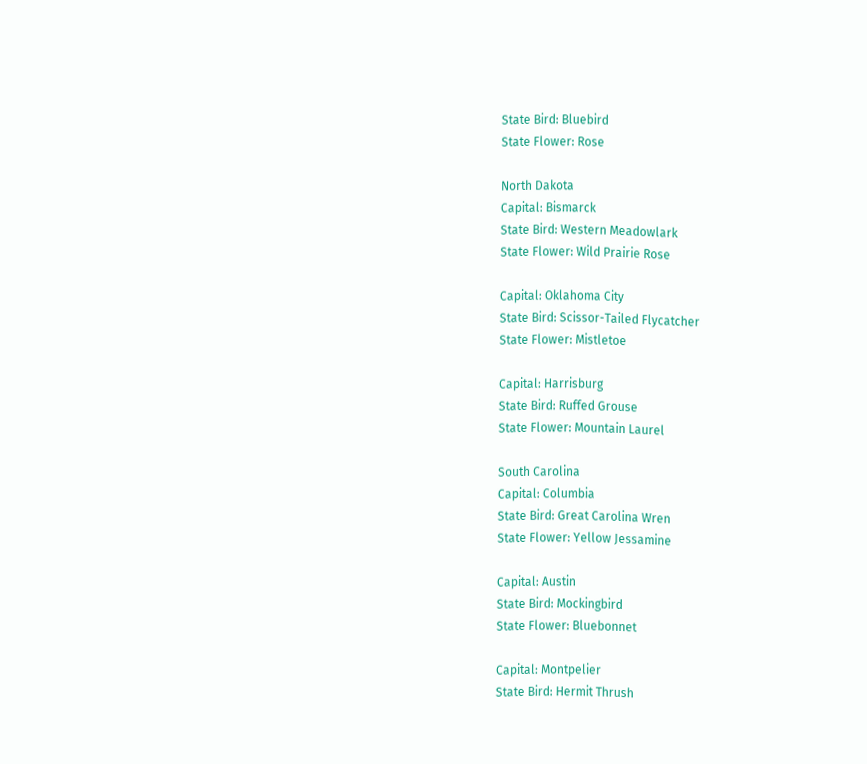State Bird: Bluebird
State Flower: Rose

North Dakota
Capital: Bismarck
State Bird: Western Meadowlark
State Flower: Wild Prairie Rose

Capital: Oklahoma City
State Bird: Scissor-Tailed Flycatcher
State Flower: Mistletoe

Capital: Harrisburg
State Bird: Ruffed Grouse
State Flower: Mountain Laurel

South Carolina
Capital: Columbia
State Bird: Great Carolina Wren
State Flower: Yellow Jessamine

Capital: Austin
State Bird: Mockingbird
State Flower: Bluebonnet

Capital: Montpelier
State Bird: Hermit Thrush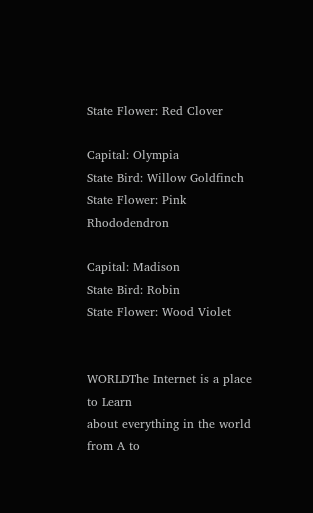State Flower: Red Clover

Capital: Olympia
State Bird: Willow Goldfinch
State Flower: Pink Rhododendron

Capital: Madison
State Bird: Robin
State Flower: Wood Violet


WORLDThe Internet is a place to Learn
about everything in the world
from A to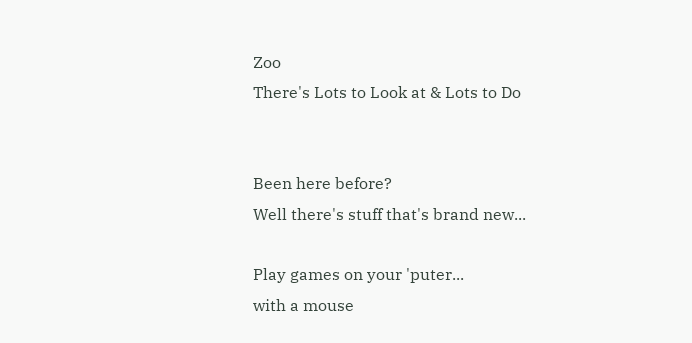Zoo
There's Lots to Look at & Lots to Do


Been here before?
Well there's stuff that's brand new...

Play games on your 'puter...
with a mouse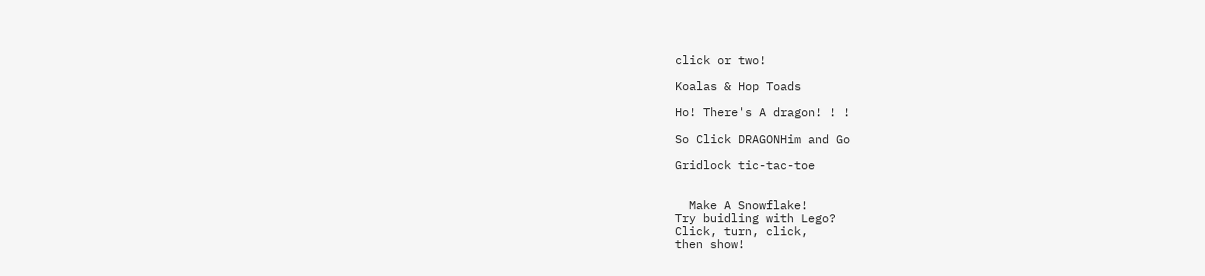click or two!

Koalas & Hop Toads

Ho! There's A dragon! ! !

So Click DRAGONHim and Go

Gridlock tic-tac-toe


  Make A Snowflake!
Try buidling with Lego?
Click, turn, click,
then show!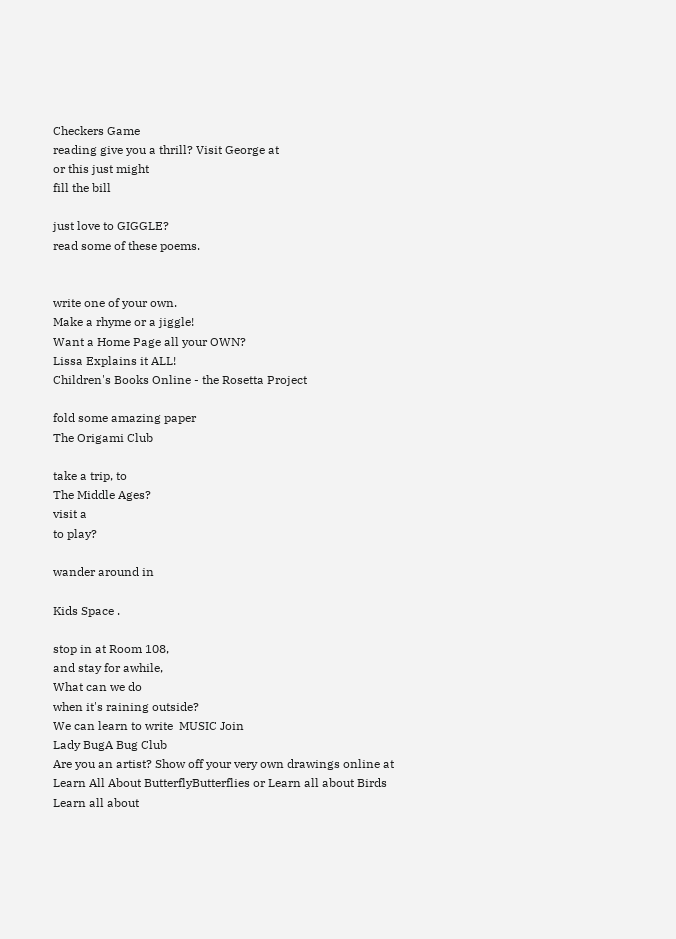Checkers Game
reading give you a thrill? Visit George at
or this just might
fill the bill

just love to GIGGLE?
read some of these poems.


write one of your own.
Make a rhyme or a jiggle!
Want a Home Page all your OWN?
Lissa Explains it ALL!
Children's Books Online - the Rosetta Project

fold some amazing paper
The Origami Club

take a trip, to
The Middle Ages?
visit a
to play?

wander around in

Kids Space .

stop in at Room 108,
and stay for awhile,
What can we do
when it's raining outside?
We can learn to write  MUSIC Join
Lady BugA Bug Club
Are you an artist? Show off your very own drawings online at
Learn All About ButterflyButterflies or Learn all about Birds
Learn all about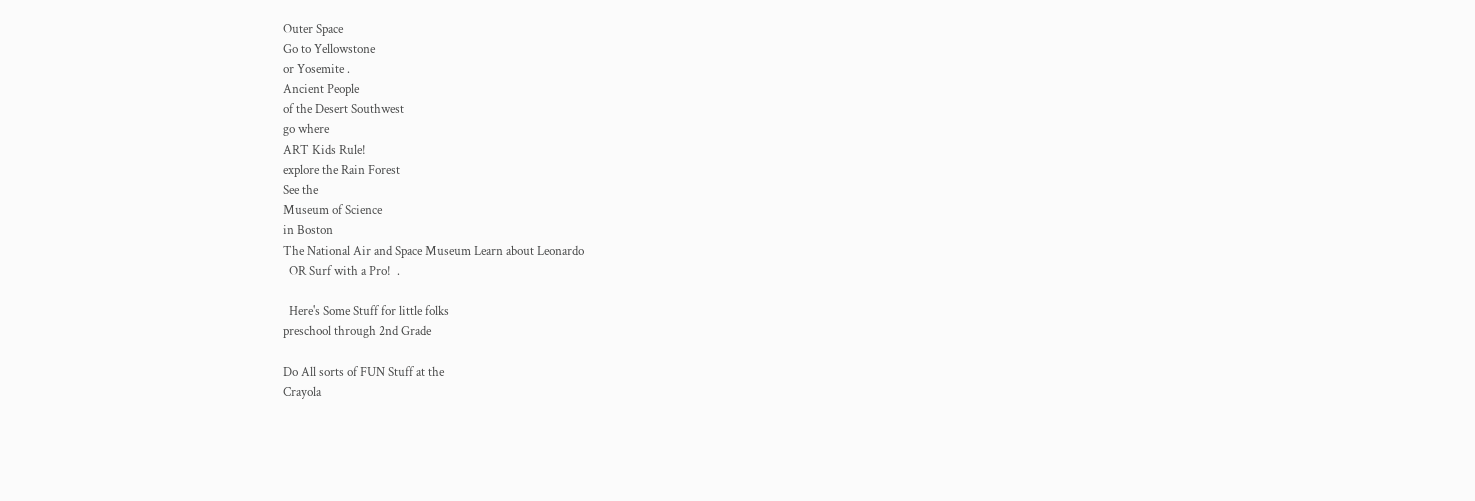Outer Space
Go to Yellowstone
or Yosemite .
Ancient People
of the Desert Southwest
go where
ART Kids Rule!
explore the Rain Forest
See the
Museum of Science
in Boston
The National Air and Space Museum Learn about Leonardo
  OR Surf with a Pro!  .

  Here's Some Stuff for little folks
preschool through 2nd Grade

Do All sorts of FUN Stuff at the
Crayola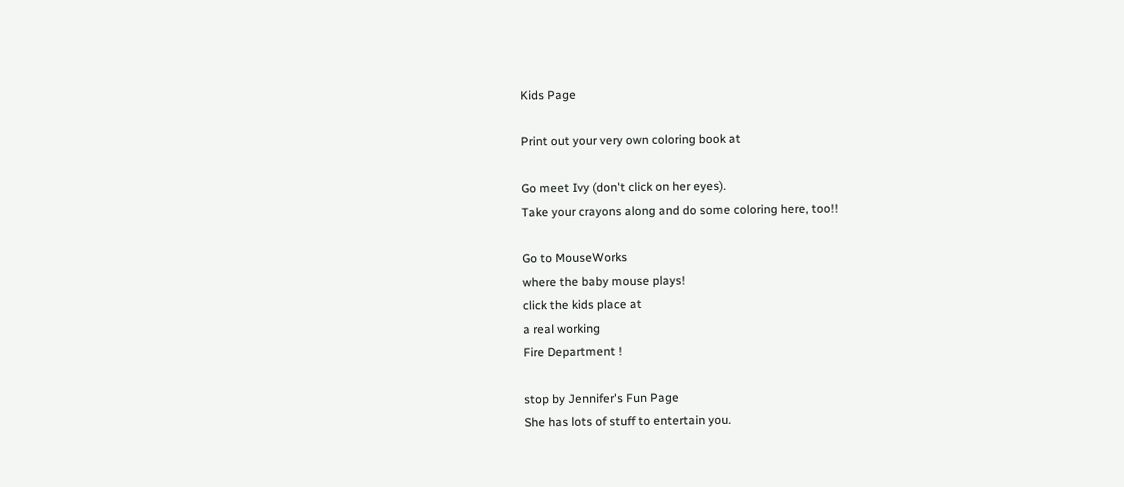Kids Page

Print out your very own coloring book at

Go meet Ivy (don't click on her eyes).
Take your crayons along and do some coloring here, too!!

Go to MouseWorks
where the baby mouse plays!
click the kids place at
a real working
Fire Department !

stop by Jennifer's Fun Page
She has lots of stuff to entertain you.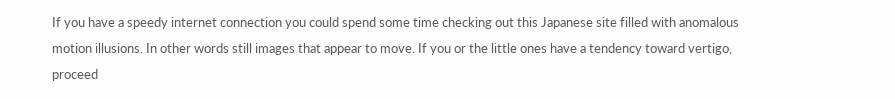If you have a speedy internet connection you could spend some time checking out this Japanese site filled with anomalous motion illusions. In other words still images that appear to move. If you or the little ones have a tendency toward vertigo, proceed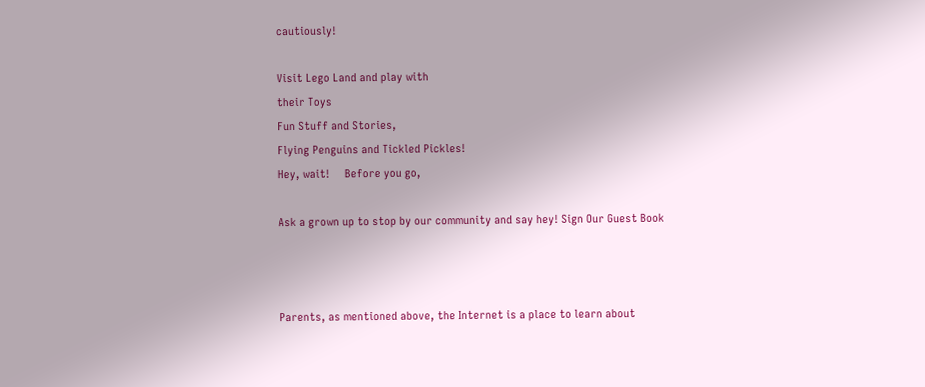cautiously!

Visit Lego Land and play with
their Toys
Fun Stuff and Stories,
Flying Penguins and Tickled Pickles!
Hey, wait!     Before you go,

Ask a grown up to stop by our community and say hey! Sign Our Guest Book



Parents, as mentioned above, the Internet is a place to learn about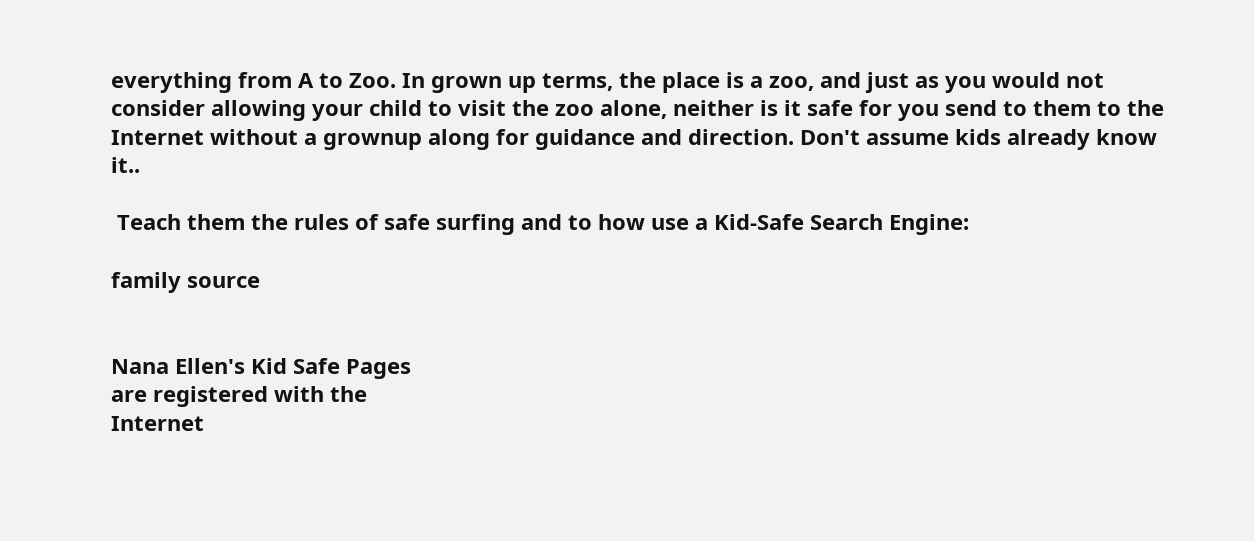everything from A to Zoo. In grown up terms, the place is a zoo, and just as you would not consider allowing your child to visit the zoo alone, neither is it safe for you send to them to the Internet without a grownup along for guidance and direction. Don't assume kids already know it..

 Teach them the rules of safe surfing and to how use a Kid-Safe Search Engine:

family source


Nana Ellen's Kid Safe Pages
are registered with the
Internet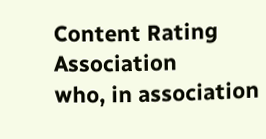Content Rating Association
who, in association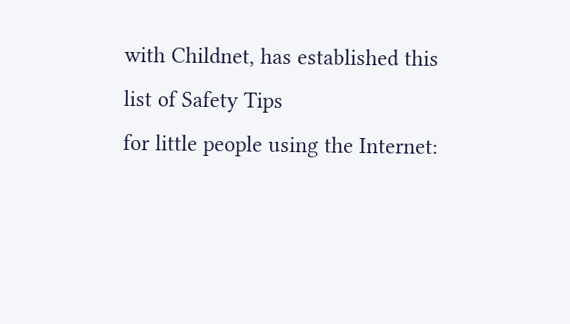with Childnet, has established this list of Safety Tips
for little people using the Internet: